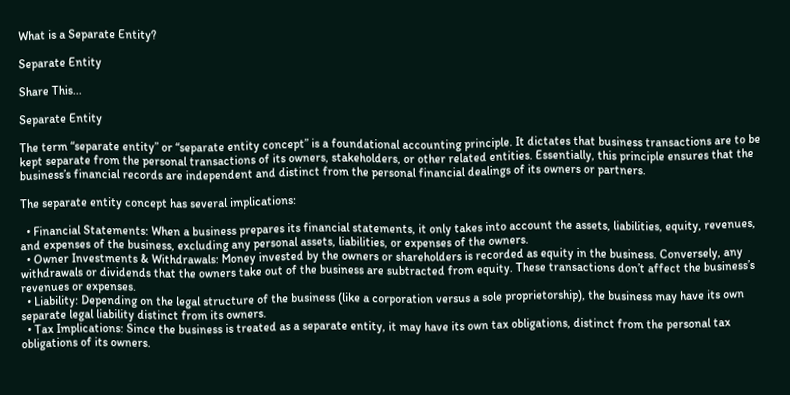What is a Separate Entity?

Separate Entity

Share This...

Separate Entity

The term “separate entity” or “separate entity concept” is a foundational accounting principle. It dictates that business transactions are to be kept separate from the personal transactions of its owners, stakeholders, or other related entities. Essentially, this principle ensures that the business’s financial records are independent and distinct from the personal financial dealings of its owners or partners.

The separate entity concept has several implications:

  • Financial Statements: When a business prepares its financial statements, it only takes into account the assets, liabilities, equity, revenues, and expenses of the business, excluding any personal assets, liabilities, or expenses of the owners.
  • Owner Investments & Withdrawals: Money invested by the owners or shareholders is recorded as equity in the business. Conversely, any withdrawals or dividends that the owners take out of the business are subtracted from equity. These transactions don’t affect the business’s revenues or expenses.
  • Liability: Depending on the legal structure of the business (like a corporation versus a sole proprietorship), the business may have its own separate legal liability distinct from its owners.
  • Tax Implications: Since the business is treated as a separate entity, it may have its own tax obligations, distinct from the personal tax obligations of its owners.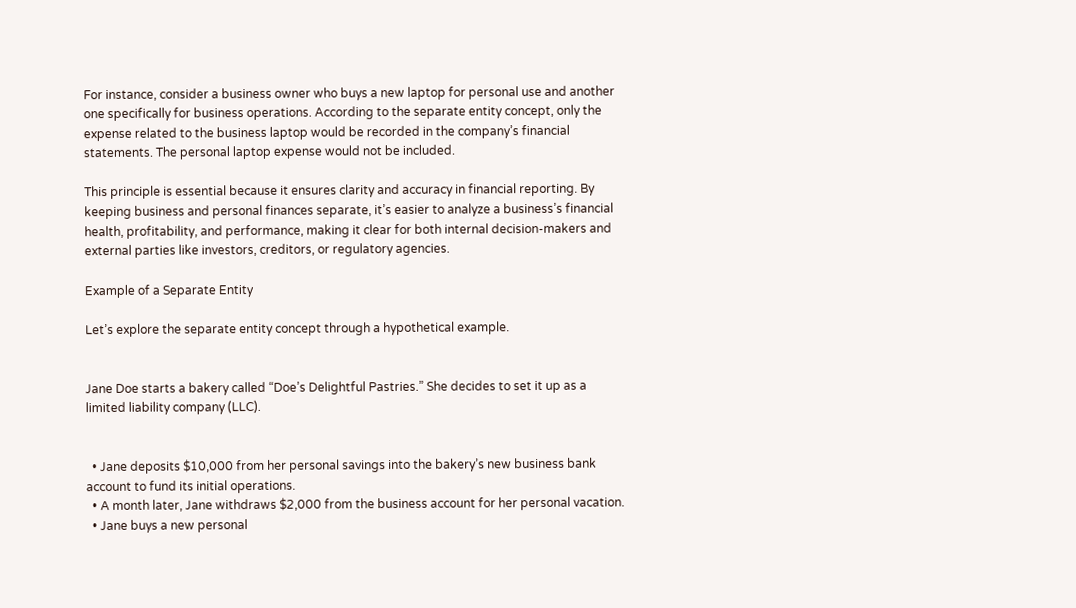For instance, consider a business owner who buys a new laptop for personal use and another one specifically for business operations. According to the separate entity concept, only the expense related to the business laptop would be recorded in the company’s financial statements. The personal laptop expense would not be included.

This principle is essential because it ensures clarity and accuracy in financial reporting. By keeping business and personal finances separate, it’s easier to analyze a business’s financial health, profitability, and performance, making it clear for both internal decision-makers and external parties like investors, creditors, or regulatory agencies.

Example of a Separate Entity

Let’s explore the separate entity concept through a hypothetical example.


Jane Doe starts a bakery called “Doe’s Delightful Pastries.” She decides to set it up as a limited liability company (LLC).


  • Jane deposits $10,000 from her personal savings into the bakery’s new business bank account to fund its initial operations.
  • A month later, Jane withdraws $2,000 from the business account for her personal vacation.
  • Jane buys a new personal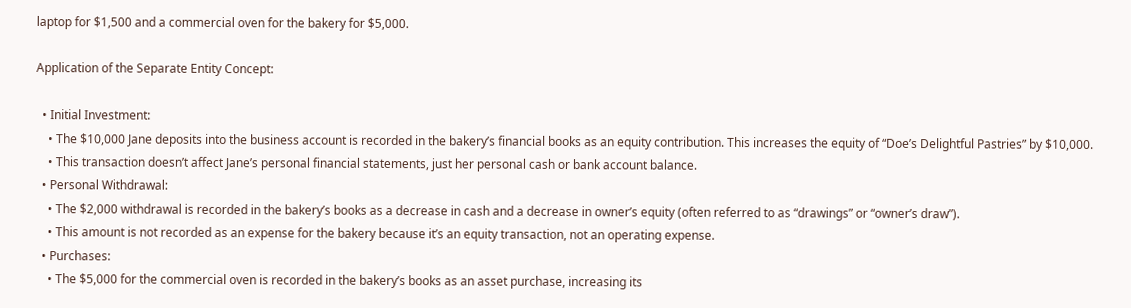laptop for $1,500 and a commercial oven for the bakery for $5,000.

Application of the Separate Entity Concept:

  • Initial Investment:
    • The $10,000 Jane deposits into the business account is recorded in the bakery’s financial books as an equity contribution. This increases the equity of “Doe’s Delightful Pastries” by $10,000.
    • This transaction doesn’t affect Jane’s personal financial statements, just her personal cash or bank account balance.
  • Personal Withdrawal:
    • The $2,000 withdrawal is recorded in the bakery’s books as a decrease in cash and a decrease in owner’s equity (often referred to as “drawings” or “owner’s draw”).
    • This amount is not recorded as an expense for the bakery because it’s an equity transaction, not an operating expense.
  • Purchases:
    • The $5,000 for the commercial oven is recorded in the bakery’s books as an asset purchase, increasing its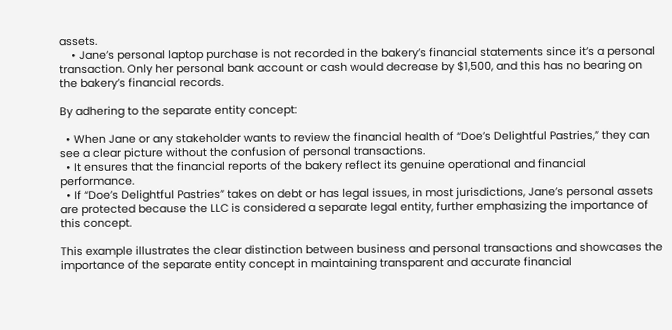assets.
    • Jane’s personal laptop purchase is not recorded in the bakery’s financial statements since it’s a personal transaction. Only her personal bank account or cash would decrease by $1,500, and this has no bearing on the bakery’s financial records.

By adhering to the separate entity concept:

  • When Jane or any stakeholder wants to review the financial health of “Doe’s Delightful Pastries,” they can see a clear picture without the confusion of personal transactions.
  • It ensures that the financial reports of the bakery reflect its genuine operational and financial performance.
  • If “Doe’s Delightful Pastries” takes on debt or has legal issues, in most jurisdictions, Jane’s personal assets are protected because the LLC is considered a separate legal entity, further emphasizing the importance of this concept.

This example illustrates the clear distinction between business and personal transactions and showcases the importance of the separate entity concept in maintaining transparent and accurate financial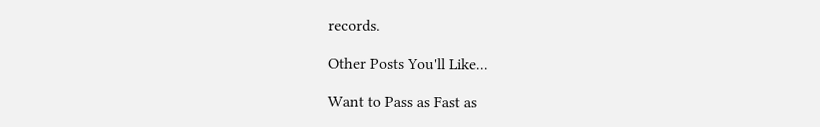records.

Other Posts You'll Like...

Want to Pass as Fast as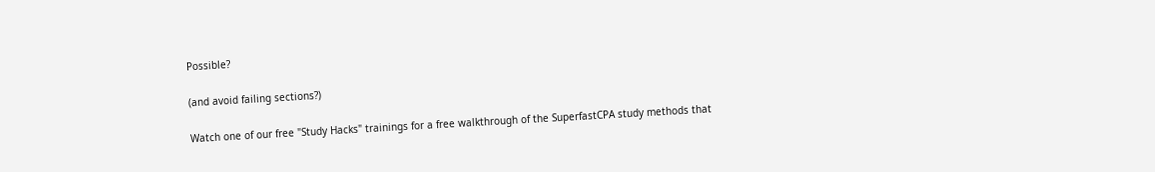Possible?

(and avoid failing sections?)

Watch one of our free "Study Hacks" trainings for a free walkthrough of the SuperfastCPA study methods that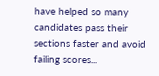have helped so many candidates pass their sections faster and avoid failing scores...